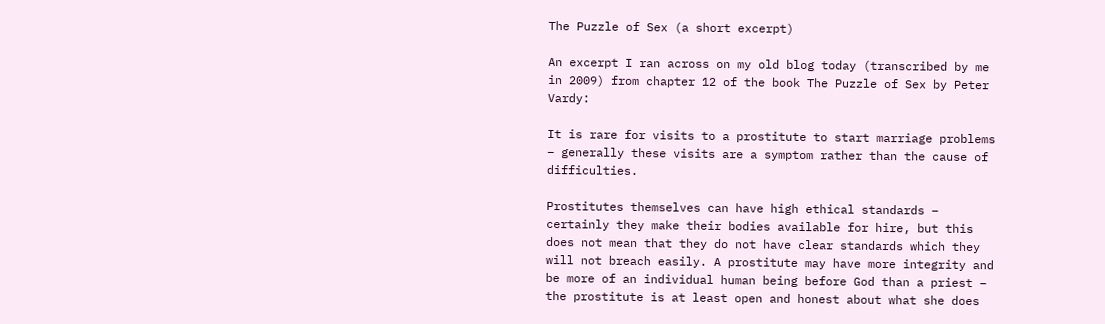The Puzzle of Sex (a short excerpt)

An excerpt I ran across on my old blog today (transcribed by me in 2009) from chapter 12 of the book The Puzzle of Sex by Peter Vardy:

It is rare for visits to a prostitute to start marriage problems – generally these visits are a symptom rather than the cause of difficulties.

Prostitutes themselves can have high ethical standards – certainly they make their bodies available for hire, but this does not mean that they do not have clear standards which they will not breach easily. A prostitute may have more integrity and be more of an individual human being before God than a priest – the prostitute is at least open and honest about what she does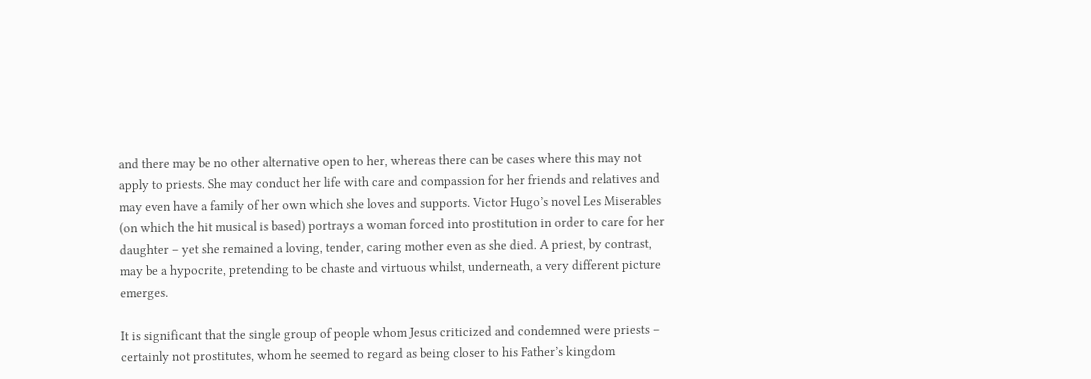and there may be no other alternative open to her, whereas there can be cases where this may not apply to priests. She may conduct her life with care and compassion for her friends and relatives and may even have a family of her own which she loves and supports. Victor Hugo’s novel Les Miserables (on which the hit musical is based) portrays a woman forced into prostitution in order to care for her daughter – yet she remained a loving, tender, caring mother even as she died. A priest, by contrast, may be a hypocrite, pretending to be chaste and virtuous whilst, underneath, a very different picture emerges.

It is significant that the single group of people whom Jesus criticized and condemned were priests – certainly not prostitutes, whom he seemed to regard as being closer to his Father’s kingdom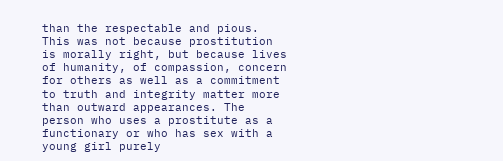than the respectable and pious. This was not because prostitution is morally right, but because lives of humanity, of compassion, concern for others as well as a commitment to truth and integrity matter more than outward appearances. The person who uses a prostitute as a functionary or who has sex with a young girl purely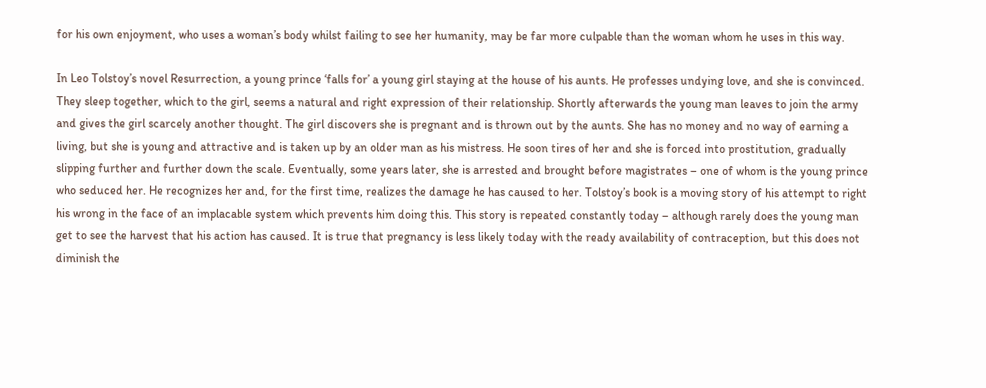for his own enjoyment, who uses a woman’s body whilst failing to see her humanity, may be far more culpable than the woman whom he uses in this way.

In Leo Tolstoy’s novel Resurrection, a young prince ‘falls for’ a young girl staying at the house of his aunts. He professes undying love, and she is convinced. They sleep together, which to the girl, seems a natural and right expression of their relationship. Shortly afterwards the young man leaves to join the army and gives the girl scarcely another thought. The girl discovers she is pregnant and is thrown out by the aunts. She has no money and no way of earning a living, but she is young and attractive and is taken up by an older man as his mistress. He soon tires of her and she is forced into prostitution, gradually slipping further and further down the scale. Eventually, some years later, she is arrested and brought before magistrates – one of whom is the young prince who seduced her. He recognizes her and, for the first time, realizes the damage he has caused to her. Tolstoy’s book is a moving story of his attempt to right his wrong in the face of an implacable system which prevents him doing this. This story is repeated constantly today – although rarely does the young man get to see the harvest that his action has caused. It is true that pregnancy is less likely today with the ready availability of contraception, but this does not diminish the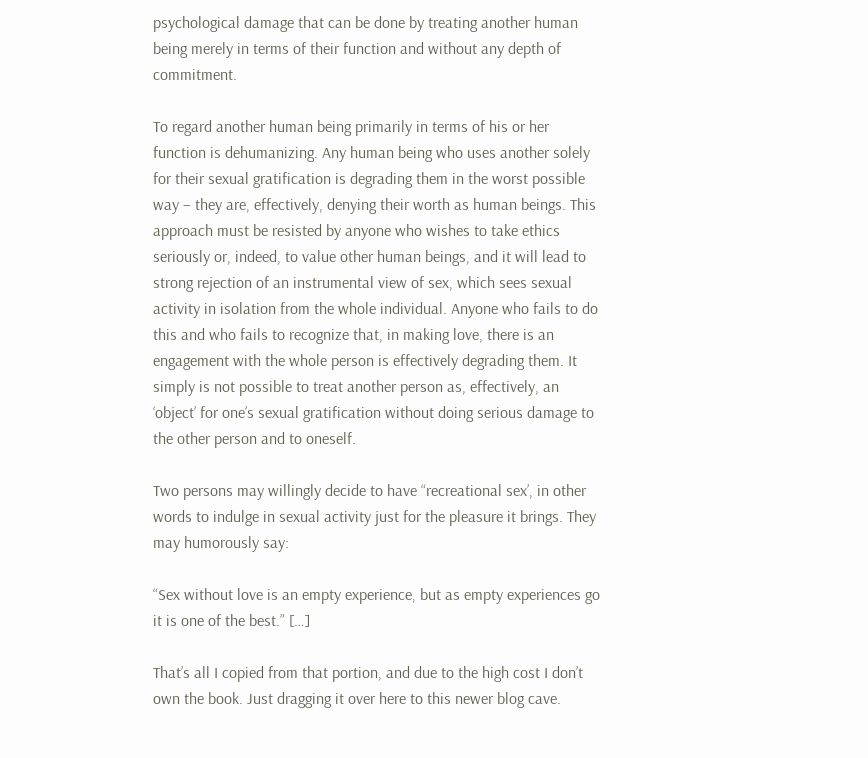psychological damage that can be done by treating another human being merely in terms of their function and without any depth of commitment.

To regard another human being primarily in terms of his or her function is dehumanizing. Any human being who uses another solely for their sexual gratification is degrading them in the worst possible way – they are, effectively, denying their worth as human beings. This approach must be resisted by anyone who wishes to take ethics seriously or, indeed, to value other human beings, and it will lead to strong rejection of an instrumental view of sex, which sees sexual activity in isolation from the whole individual. Anyone who fails to do this and who fails to recognize that, in making love, there is an engagement with the whole person is effectively degrading them. It simply is not possible to treat another person as, effectively, an ‘object’ for one’s sexual gratification without doing serious damage to the other person and to oneself.

Two persons may willingly decide to have “recreational sex’, in other words to indulge in sexual activity just for the pleasure it brings. They may humorously say:

“Sex without love is an empty experience, but as empty experiences go it is one of the best.” […]

That’s all I copied from that portion, and due to the high cost I don’t own the book. Just dragging it over here to this newer blog cave.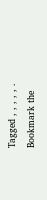Tagged , , , , , . Bookmark the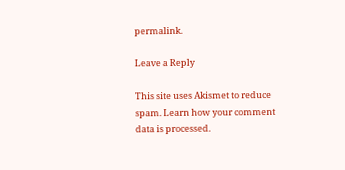permalink.

Leave a Reply

This site uses Akismet to reduce spam. Learn how your comment data is processed.